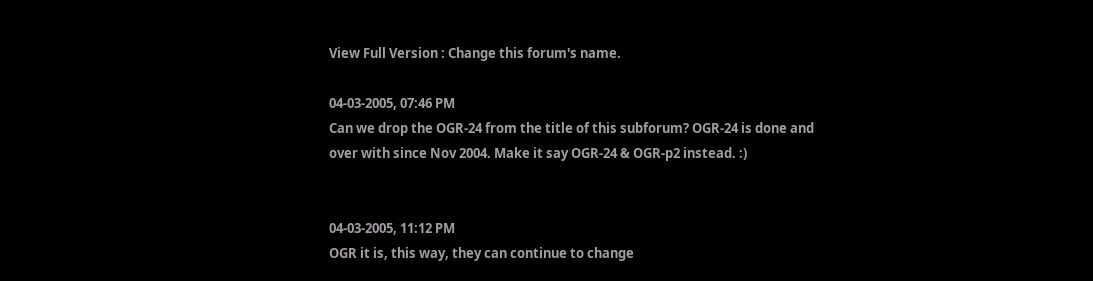View Full Version : Change this forum's name.

04-03-2005, 07:46 PM
Can we drop the OGR-24 from the title of this subforum? OGR-24 is done and over with since Nov 2004. Make it say OGR-24 & OGR-p2 instead. :)


04-03-2005, 11:12 PM
OGR it is, this way, they can continue to change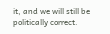it, and we will still be politically correct.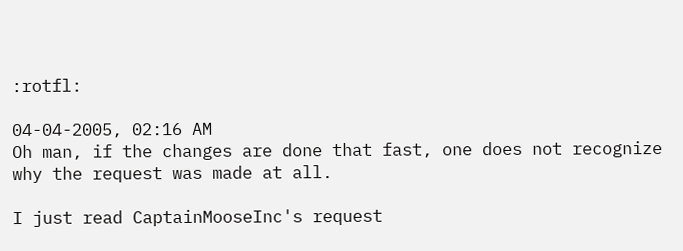:rotfl:

04-04-2005, 02:16 AM
Oh man, if the changes are done that fast, one does not recognize why the request was made at all.

I just read CaptainMooseInc's request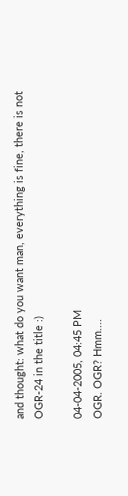and thought: what do you want man, everything is fine, there is not OGR-24 in the title :)

04-04-2005, 04:45 PM
OGR. OGR? Hmm....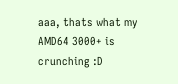aaa, thats what my AMD64 3000+ is crunching :D